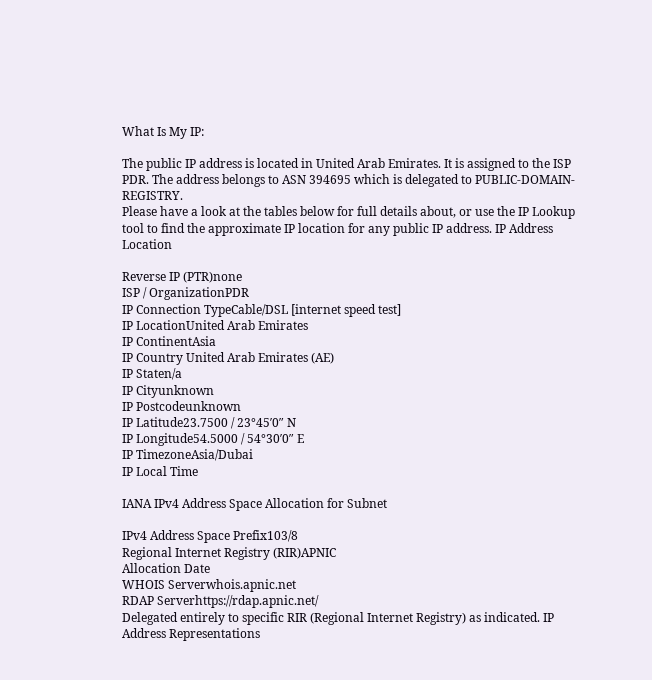What Is My IP:

The public IP address is located in United Arab Emirates. It is assigned to the ISP PDR. The address belongs to ASN 394695 which is delegated to PUBLIC-DOMAIN-REGISTRY.
Please have a look at the tables below for full details about, or use the IP Lookup tool to find the approximate IP location for any public IP address. IP Address Location

Reverse IP (PTR)none
ISP / OrganizationPDR
IP Connection TypeCable/DSL [internet speed test]
IP LocationUnited Arab Emirates
IP ContinentAsia
IP Country United Arab Emirates (AE)
IP Staten/a
IP Cityunknown
IP Postcodeunknown
IP Latitude23.7500 / 23°45′0″ N
IP Longitude54.5000 / 54°30′0″ E
IP TimezoneAsia/Dubai
IP Local Time

IANA IPv4 Address Space Allocation for Subnet

IPv4 Address Space Prefix103/8
Regional Internet Registry (RIR)APNIC
Allocation Date
WHOIS Serverwhois.apnic.net
RDAP Serverhttps://rdap.apnic.net/
Delegated entirely to specific RIR (Regional Internet Registry) as indicated. IP Address Representations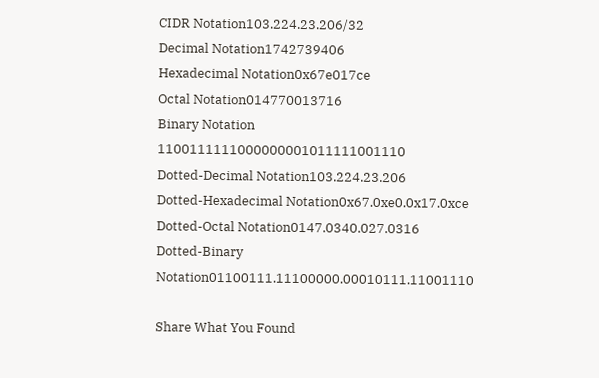CIDR Notation103.224.23.206/32
Decimal Notation1742739406
Hexadecimal Notation0x67e017ce
Octal Notation014770013716
Binary Notation 1100111111000000001011111001110
Dotted-Decimal Notation103.224.23.206
Dotted-Hexadecimal Notation0x67.0xe0.0x17.0xce
Dotted-Octal Notation0147.0340.027.0316
Dotted-Binary Notation01100111.11100000.00010111.11001110

Share What You Found